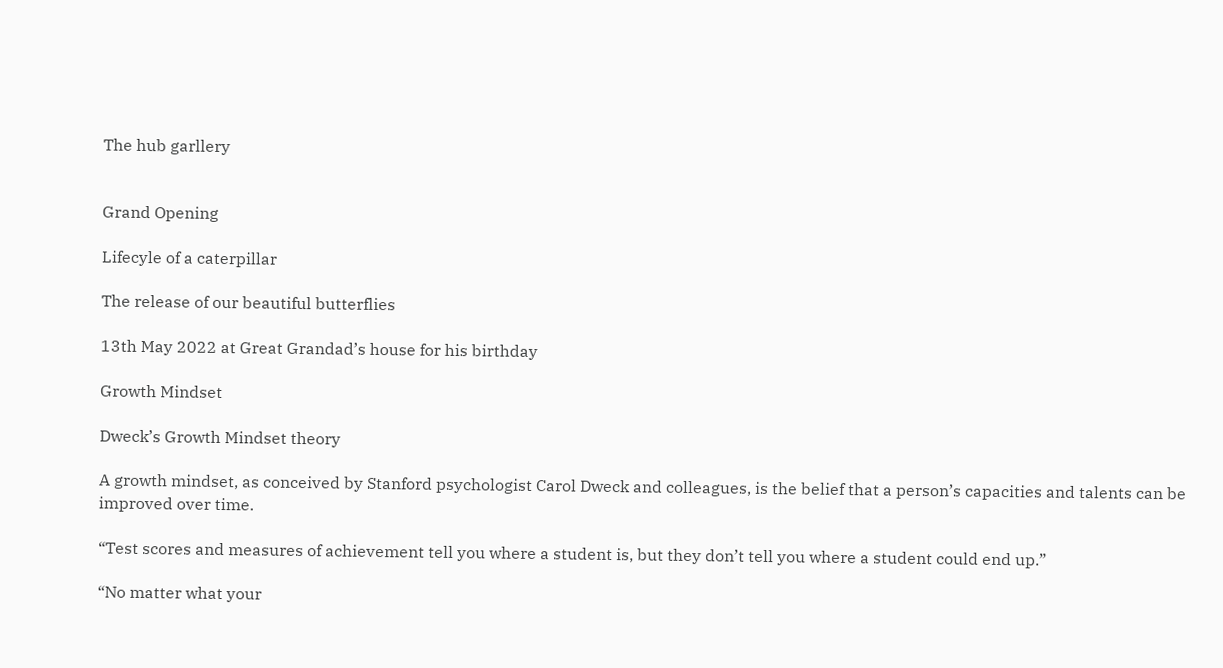The hub garllery


Grand Opening

Lifecyle of a caterpillar

The release of our beautiful butterflies

13th May 2022 at Great Grandad’s house for his birthday

Growth Mindset

Dweck’s Growth Mindset theory

A growth mindset, as conceived by Stanford psychologist Carol Dweck and colleagues, is the belief that a person’s capacities and talents can be improved over time.

“Test scores and measures of achievement tell you where a student is, but they don’t tell you where a student could end up.”

“No matter what your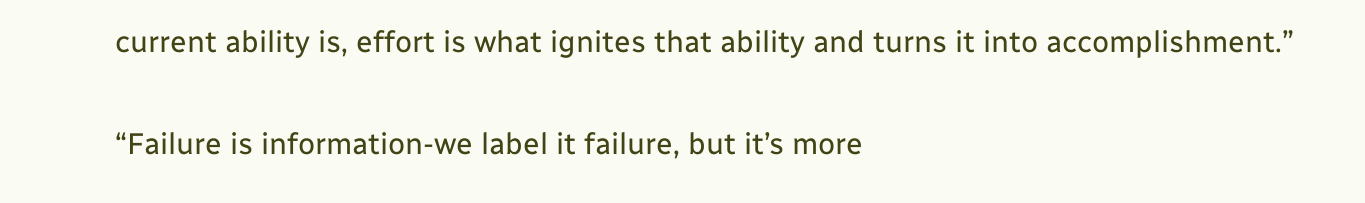current ability is, effort is what ignites that ability and turns it into accomplishment.”

“Failure is information-we label it failure, but it’s more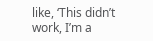like, ‘This didn’t work, I’m a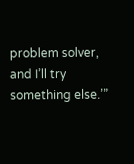problem solver, and I’ll try something else.’”